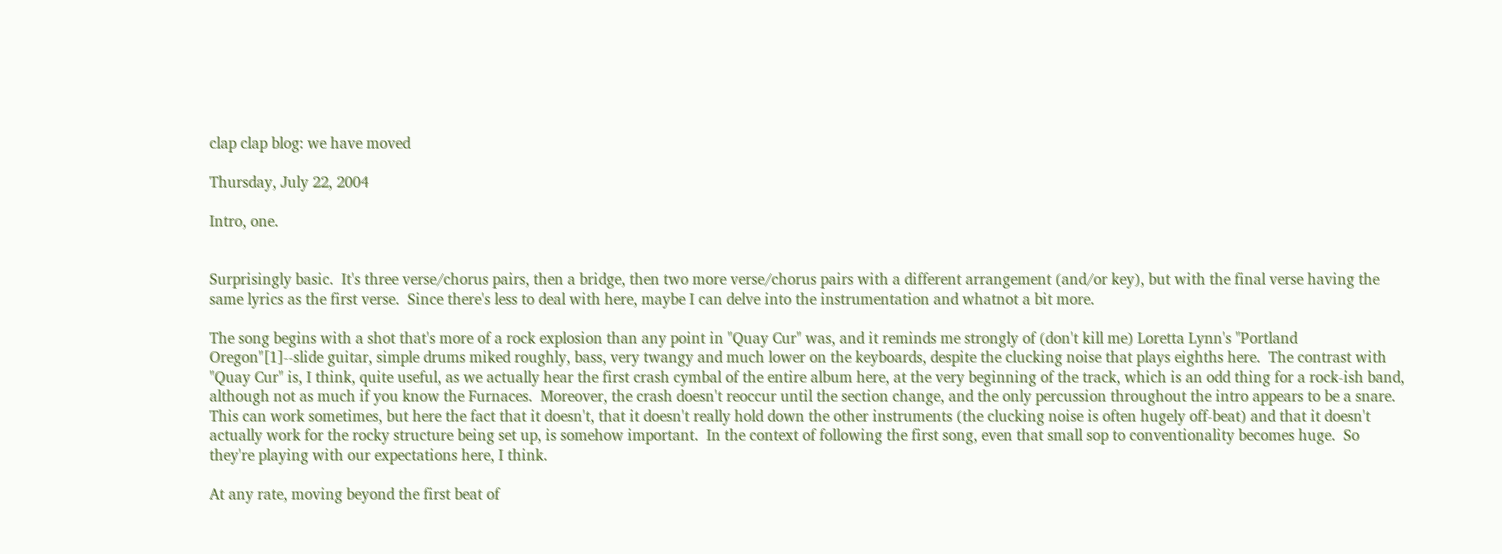clap clap blog: we have moved

Thursday, July 22, 2004

Intro, one.


Surprisingly basic.  It's three verse/chorus pairs, then a bridge, then two more verse/chorus pairs with a different arrangement (and/or key), but with the final verse having the same lyrics as the first verse.  Since there's less to deal with here, maybe I can delve into the instrumentation and whatnot a bit more.

The song begins with a shot that's more of a rock explosion than any point in "Quay Cur" was, and it reminds me strongly of (don't kill me) Loretta Lynn's "Portland Oregon"[1]--slide guitar, simple drums miked roughly, bass, very twangy and much lower on the keyboards, despite the clucking noise that plays eighths here.  The contrast with "Quay Cur" is, I think, quite useful, as we actually hear the first crash cymbal of the entire album here, at the very beginning of the track, which is an odd thing for a rock-ish band, although not as much if you know the Furnaces.  Moreover, the crash doesn't reoccur until the section change, and the only percussion throughout the intro appears to be a snare.  This can work sometimes, but here the fact that it doesn't, that it doesn't really hold down the other instruments (the clucking noise is often hugely off-beat) and that it doesn't actually work for the rocky structure being set up, is somehow important.  In the context of following the first song, even that small sop to conventionality becomes huge.  So they're playing with our expectations here, I think.

At any rate, moving beyond the first beat of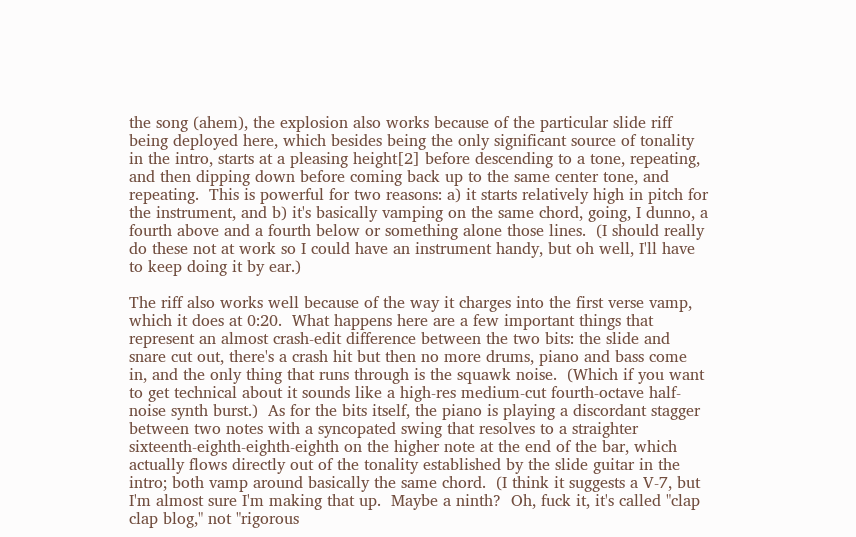the song (ahem), the explosion also works because of the particular slide riff being deployed here, which besides being the only significant source of tonality in the intro, starts at a pleasing height[2] before descending to a tone, repeating, and then dipping down before coming back up to the same center tone, and repeating.  This is powerful for two reasons: a) it starts relatively high in pitch for the instrument, and b) it's basically vamping on the same chord, going, I dunno, a fourth above and a fourth below or something alone those lines.  (I should really do these not at work so I could have an instrument handy, but oh well, I'll have to keep doing it by ear.)

The riff also works well because of the way it charges into the first verse vamp, which it does at 0:20.  What happens here are a few important things that represent an almost crash-edit difference between the two bits: the slide and snare cut out, there's a crash hit but then no more drums, piano and bass come in, and the only thing that runs through is the squawk noise.  (Which if you want to get technical about it sounds like a high-res medium-cut fourth-octave half-noise synth burst.)  As for the bits itself, the piano is playing a discordant stagger between two notes with a syncopated swing that resolves to a straighter sixteenth-eighth-eighth-eighth on the higher note at the end of the bar, which actually flows directly out of the tonality established by the slide guitar in the intro; both vamp around basically the same chord.  (I think it suggests a V-7, but I'm almost sure I'm making that up.  Maybe a ninth?  Oh, fuck it, it's called "clap clap blog," not "rigorous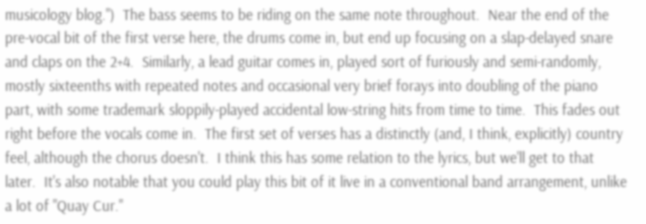musicology blog.")  The bass seems to be riding on the same note throughout.  Near the end of the pre-vocal bit of the first verse here, the drums come in, but end up focusing on a slap-delayed snare and claps on the 2+4.  Similarly, a lead guitar comes in, played sort of furiously and semi-randomly, mostly sixteenths with repeated notes and occasional very brief forays into doubling of the piano part, with some trademark sloppily-played accidental low-string hits from time to time.  This fades out right before the vocals come in.  The first set of verses has a distinctly (and, I think, explicitly) country feel, although the chorus doesn't.  I think this has some relation to the lyrics, but we'll get to that later.  It's also notable that you could play this bit of it live in a conventional band arrangement, unlike a lot of "Quay Cur."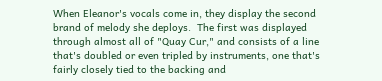When Eleanor's vocals come in, they display the second brand of melody she deploys.  The first was displayed through almost all of "Quay Cur," and consists of a line that's doubled or even tripled by instruments, one that's fairly closely tied to the backing and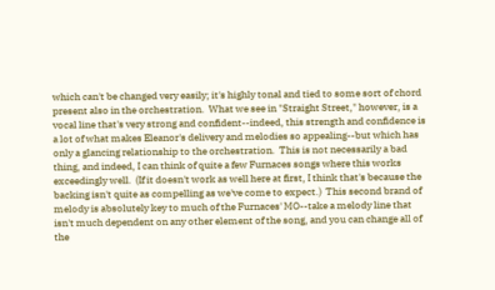which can't be changed very easily; it's highly tonal and tied to some sort of chord present also in the orchestration.  What we see in "Straight Street," however, is a vocal line that's very strong and confident--indeed, this strength and confidence is a lot of what makes Eleanor's delivery and melodies so appealing--but which has only a glancing relationship to the orchestration.  This is not necessarily a bad thing, and indeed, I can think of quite a few Furnaces songs where this works exceedingly well.  (If it doesn't work as well here at first, I think that's because the backing isn't quite as compelling as we've come to expect.)  This second brand of melody is absolutely key to much of the Furnaces' MO--take a melody line that isn't much dependent on any other element of the song, and you can change all of the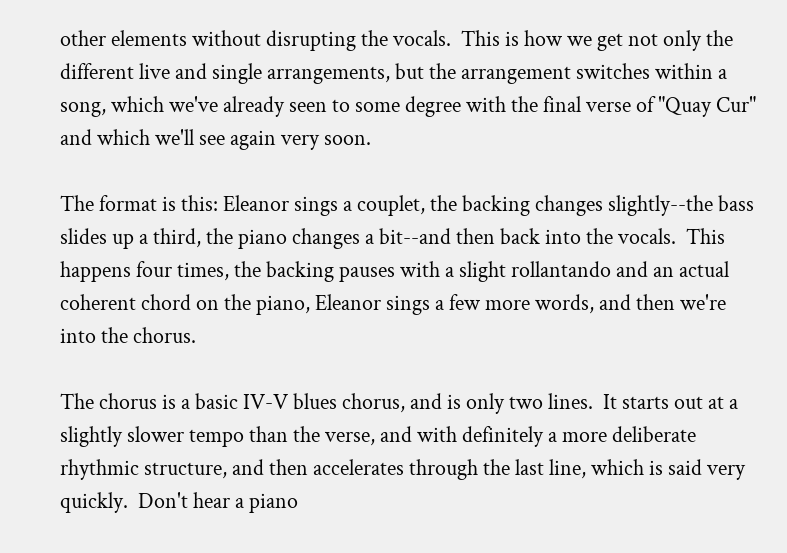other elements without disrupting the vocals.  This is how we get not only the different live and single arrangements, but the arrangement switches within a song, which we've already seen to some degree with the final verse of "Quay Cur" and which we'll see again very soon.

The format is this: Eleanor sings a couplet, the backing changes slightly--the bass slides up a third, the piano changes a bit--and then back into the vocals.  This happens four times, the backing pauses with a slight rollantando and an actual coherent chord on the piano, Eleanor sings a few more words, and then we're into the chorus.

The chorus is a basic IV-V blues chorus, and is only two lines.  It starts out at a slightly slower tempo than the verse, and with definitely a more deliberate rhythmic structure, and then accelerates through the last line, which is said very quickly.  Don't hear a piano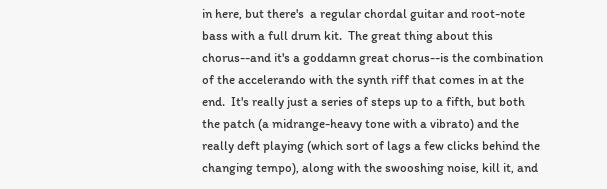in here, but there's  a regular chordal guitar and root-note bass with a full drum kit.  The great thing about this chorus--and it's a goddamn great chorus--is the combination of the accelerando with the synth riff that comes in at the end.  It's really just a series of steps up to a fifth, but both the patch (a midrange-heavy tone with a vibrato) and the really deft playing (which sort of lags a few clicks behind the changing tempo), along with the swooshing noise, kill it, and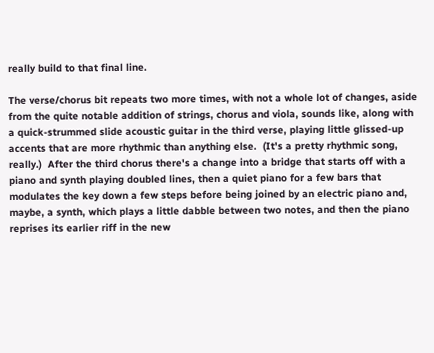really build to that final line.

The verse/chorus bit repeats two more times, with not a whole lot of changes, aside from the quite notable addition of strings, chorus and viola, sounds like, along with a quick-strummed slide acoustic guitar in the third verse, playing little glissed-up accents that are more rhythmic than anything else.  (It's a pretty rhythmic song, really.)  After the third chorus there's a change into a bridge that starts off with a piano and synth playing doubled lines, then a quiet piano for a few bars that modulates the key down a few steps before being joined by an electric piano and, maybe, a synth, which plays a little dabble between two notes, and then the piano reprises its earlier riff in the new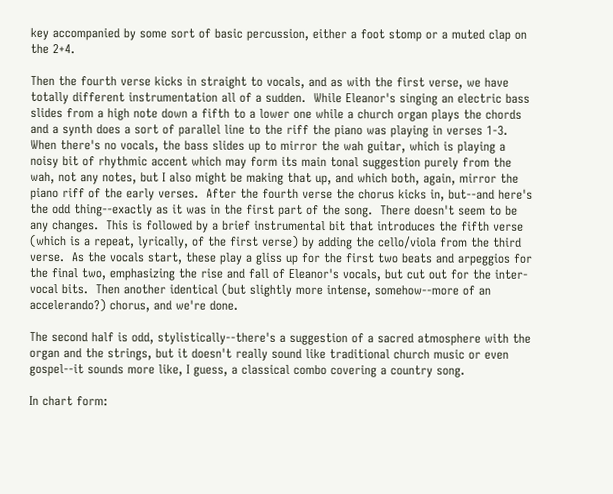key accompanied by some sort of basic percussion, either a foot stomp or a muted clap on the 2+4.

Then the fourth verse kicks in straight to vocals, and as with the first verse, we have totally different instrumentation all of a sudden.  While Eleanor's singing an electric bass slides from a high note down a fifth to a lower one while a church organ plays the chords and a synth does a sort of parallel line to the riff the piano was playing in verses 1-3.  When there's no vocals, the bass slides up to mirror the wah guitar, which is playing a noisy bit of rhythmic accent which may form its main tonal suggestion purely from the wah, not any notes, but I also might be making that up, and which both, again, mirror the piano riff of the early verses.  After the fourth verse the chorus kicks in, but--and here's the odd thing--exactly as it was in the first part of the song.  There doesn't seem to be any changes.  This is followed by a brief instrumental bit that introduces the fifth verse (which is a repeat, lyrically, of the first verse) by adding the cello/viola from the third verse.  As the vocals start, these play a gliss up for the first two beats and arpeggios for the final two, emphasizing the rise and fall of Eleanor's vocals, but cut out for the inter-vocal bits.  Then another identical (but slightly more intense, somehow--more of an accelerando?) chorus, and we're done.

The second half is odd, stylistically--there's a suggestion of a sacred atmosphere with the organ and the strings, but it doesn't really sound like traditional church music or even gospel--it sounds more like, I guess, a classical combo covering a country song.

In chart form: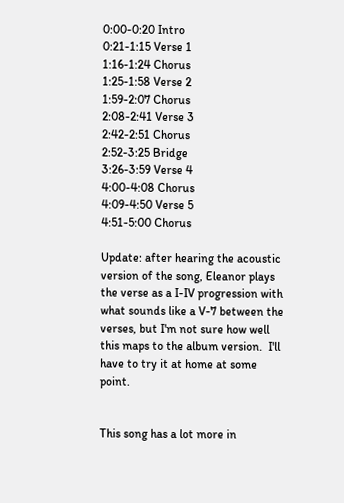0:00-0:20 Intro
0:21-1:15 Verse 1
1:16-1:24 Chorus
1:25-1:58 Verse 2
1:59-2:07 Chorus
2:08-2:41 Verse 3
2:42-2:51 Chorus
2:52-3:25 Bridge
3:26-3:59 Verse 4
4:00-4:08 Chorus
4:09-4:50 Verse 5
4:51-5:00 Chorus

Update: after hearing the acoustic version of the song, Eleanor plays the verse as a I-IV progression with what sounds like a V-7 between the verses, but I'm not sure how well this maps to the album version.  I'll have to try it at home at some point.


This song has a lot more in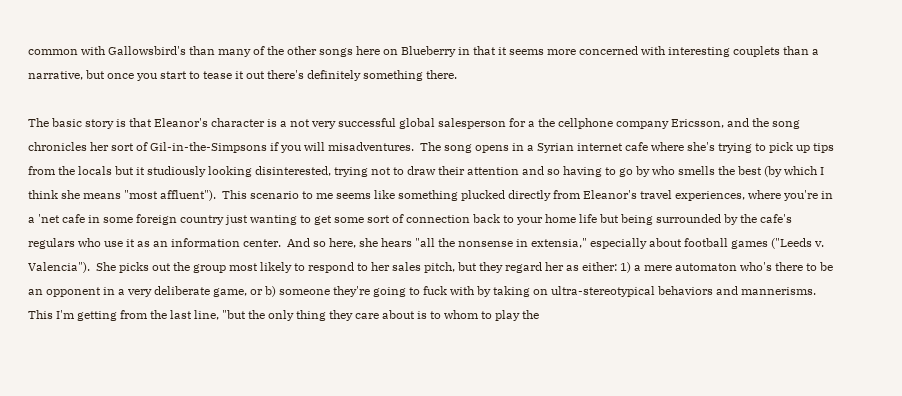common with Gallowsbird's than many of the other songs here on Blueberry in that it seems more concerned with interesting couplets than a narrative, but once you start to tease it out there's definitely something there.

The basic story is that Eleanor's character is a not very successful global salesperson for a the cellphone company Ericsson, and the song chronicles her sort of Gil-in-the-Simpsons if you will misadventures.  The song opens in a Syrian internet cafe where she's trying to pick up tips from the locals but it studiously looking disinterested, trying not to draw their attention and so having to go by who smells the best (by which I think she means "most affluent").  This scenario to me seems like something plucked directly from Eleanor's travel experiences, where you're in a 'net cafe in some foreign country just wanting to get some sort of connection back to your home life but being surrounded by the cafe's regulars who use it as an information center.  And so here, she hears "all the nonsense in extensia," especially about football games ("Leeds v. Valencia").  She picks out the group most likely to respond to her sales pitch, but they regard her as either: 1) a mere automaton who's there to be an opponent in a very deliberate game, or b) someone they're going to fuck with by taking on ultra-stereotypical behaviors and mannerisms.  This I'm getting from the last line, "but the only thing they care about is to whom to play the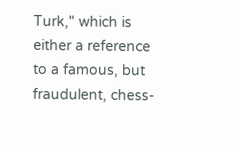Turk," which is either a reference to a famous, but fraudulent, chess-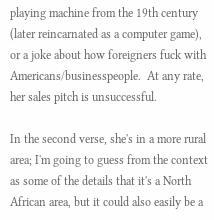playing machine from the 19th century (later reincarnated as a computer game), or a joke about how foreigners fuck with Americans/businesspeople.  At any rate, her sales pitch is unsuccessful.

In the second verse, she's in a more rural area; I'm going to guess from the context as some of the details that it's a North African area, but it could also easily be a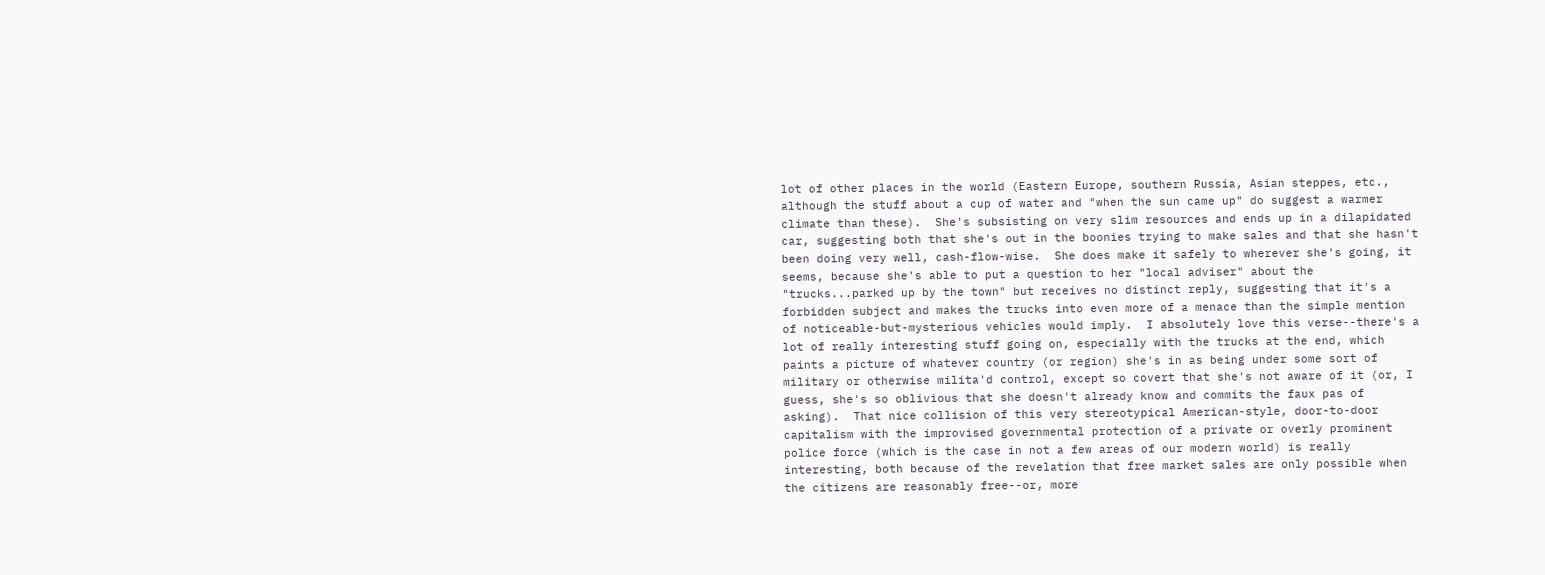lot of other places in the world (Eastern Europe, southern Russia, Asian steppes, etc., although the stuff about a cup of water and "when the sun came up" do suggest a warmer climate than these).  She's subsisting on very slim resources and ends up in a dilapidated car, suggesting both that she's out in the boonies trying to make sales and that she hasn't been doing very well, cash-flow-wise.  She does make it safely to wherever she's going, it seems, because she's able to put a question to her "local adviser" about the "trucks...parked up by the town" but receives no distinct reply, suggesting that it's a forbidden subject and makes the trucks into even more of a menace than the simple mention of noticeable-but-mysterious vehicles would imply.  I absolutely love this verse--there's a lot of really interesting stuff going on, especially with the trucks at the end, which paints a picture of whatever country (or region) she's in as being under some sort of military or otherwise milita'd control, except so covert that she's not aware of it (or, I guess, she's so oblivious that she doesn't already know and commits the faux pas of asking).  That nice collision of this very stereotypical American-style, door-to-door capitalism with the improvised governmental protection of a private or overly prominent police force (which is the case in not a few areas of our modern world) is really interesting, both because of the revelation that free market sales are only possible when the citizens are reasonably free--or, more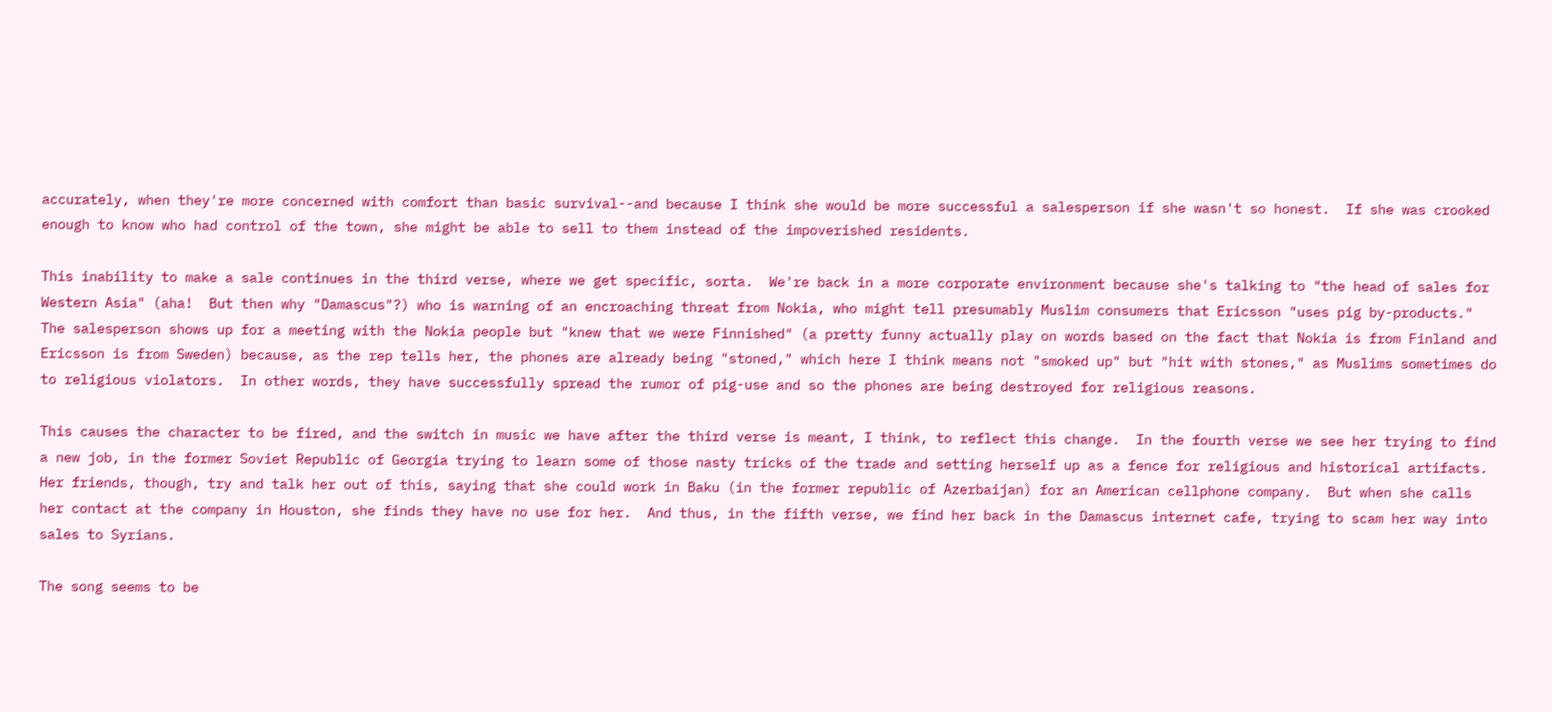accurately, when they're more concerned with comfort than basic survival--and because I think she would be more successful a salesperson if she wasn't so honest.  If she was crooked enough to know who had control of the town, she might be able to sell to them instead of the impoverished residents.

This inability to make a sale continues in the third verse, where we get specific, sorta.  We're back in a more corporate environment because she's talking to "the head of sales for Western Asia" (aha!  But then why "Damascus"?) who is warning of an encroaching threat from Nokia, who might tell presumably Muslim consumers that Ericsson "uses pig by-products."  The salesperson shows up for a meeting with the Nokia people but "knew that we were Finnished" (a pretty funny actually play on words based on the fact that Nokia is from Finland and Ericsson is from Sweden) because, as the rep tells her, the phones are already being "stoned," which here I think means not "smoked up" but "hit with stones," as Muslims sometimes do to religious violators.  In other words, they have successfully spread the rumor of pig-use and so the phones are being destroyed for religious reasons.

This causes the character to be fired, and the switch in music we have after the third verse is meant, I think, to reflect this change.  In the fourth verse we see her trying to find a new job, in the former Soviet Republic of Georgia trying to learn some of those nasty tricks of the trade and setting herself up as a fence for religious and historical artifacts.  Her friends, though, try and talk her out of this, saying that she could work in Baku (in the former republic of Azerbaijan) for an American cellphone company.  But when she calls her contact at the company in Houston, she finds they have no use for her.  And thus, in the fifth verse, we find her back in the Damascus internet cafe, trying to scam her way into sales to Syrians.

The song seems to be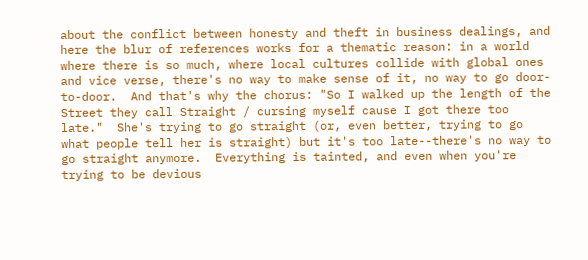about the conflict between honesty and theft in business dealings, and here the blur of references works for a thematic reason: in a world where there is so much, where local cultures collide with global ones and vice verse, there's no way to make sense of it, no way to go door-to-door.  And that's why the chorus: "So I walked up the length of the Street they call Straight / cursing myself cause I got there too late."  She's trying to go straight (or, even better, trying to go what people tell her is straight) but it's too late--there's no way to go straight anymore.  Everything is tainted, and even when you're trying to be devious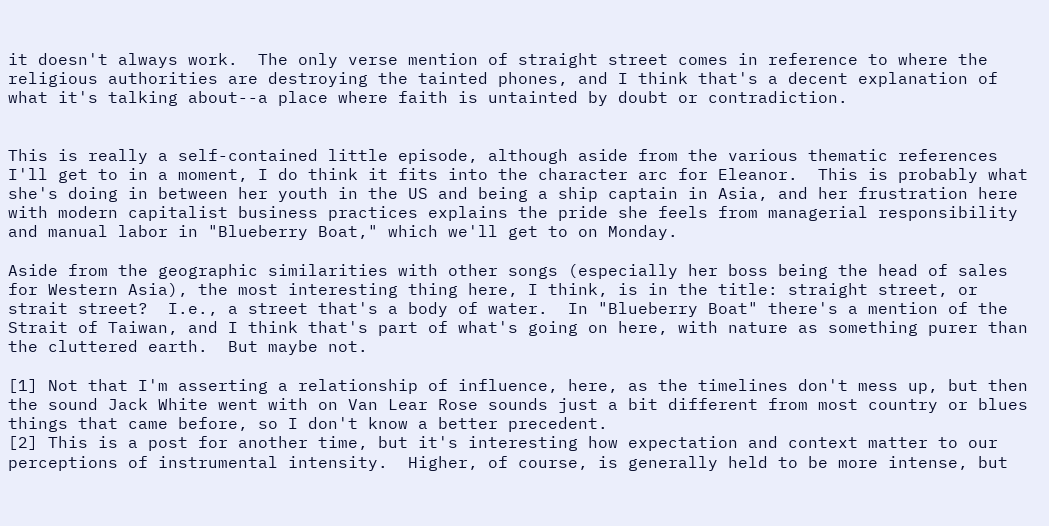it doesn't always work.  The only verse mention of straight street comes in reference to where the religious authorities are destroying the tainted phones, and I think that's a decent explanation of what it's talking about--a place where faith is untainted by doubt or contradiction.


This is really a self-contained little episode, although aside from the various thematic references I'll get to in a moment, I do think it fits into the character arc for Eleanor.  This is probably what she's doing in between her youth in the US and being a ship captain in Asia, and her frustration here with modern capitalist business practices explains the pride she feels from managerial responsibility and manual labor in "Blueberry Boat," which we'll get to on Monday.

Aside from the geographic similarities with other songs (especially her boss being the head of sales for Western Asia), the most interesting thing here, I think, is in the title: straight street, or strait street?  I.e., a street that's a body of water.  In "Blueberry Boat" there's a mention of the Strait of Taiwan, and I think that's part of what's going on here, with nature as something purer than the cluttered earth.  But maybe not.

[1] Not that I'm asserting a relationship of influence, here, as the timelines don't mess up, but then the sound Jack White went with on Van Lear Rose sounds just a bit different from most country or blues things that came before, so I don't know a better precedent.
[2] This is a post for another time, but it's interesting how expectation and context matter to our perceptions of instrumental intensity.  Higher, of course, is generally held to be more intense, but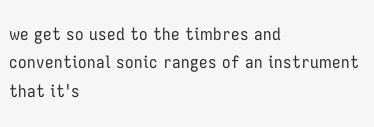we get so used to the timbres and conventional sonic ranges of an instrument that it's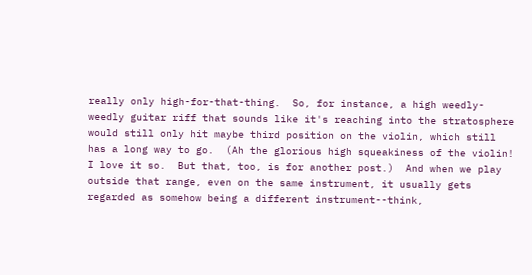really only high-for-that-thing.  So, for instance, a high weedly-weedly guitar riff that sounds like it's reaching into the stratosphere would still only hit maybe third position on the violin, which still has a long way to go.  (Ah the glorious high squeakiness of the violin!  I love it so.  But that, too, is for another post.)  And when we play outside that range, even on the same instrument, it usually gets regarded as somehow being a different instrument--think,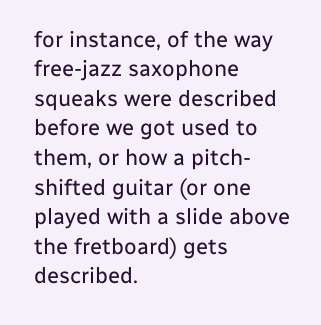for instance, of the way free-jazz saxophone squeaks were described before we got used to them, or how a pitch-shifted guitar (or one played with a slide above the fretboard) gets described.